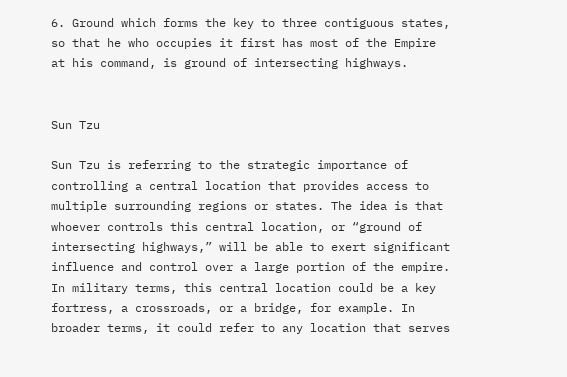6. Ground which forms the key to three contiguous states, so that he who occupies it first has most of the Empire at his command, is ground of intersecting highways.


Sun Tzu

Sun Tzu is referring to the strategic importance of controlling a central location that provides access to multiple surrounding regions or states. The idea is that whoever controls this central location, or “ground of intersecting highways,” will be able to exert significant influence and control over a large portion of the empire. In military terms, this central location could be a key fortress, a crossroads, or a bridge, for example. In broader terms, it could refer to any location that serves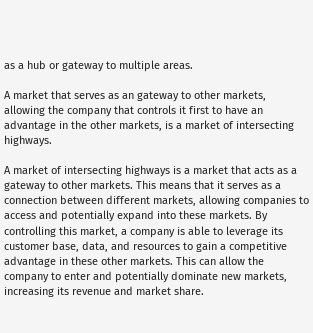as a hub or gateway to multiple areas.

A market that serves as an gateway to other markets, allowing the company that controls it first to have an advantage in the other markets, is a market of intersecting highways.

A market of intersecting highways is a market that acts as a gateway to other markets. This means that it serves as a connection between different markets, allowing companies to access and potentially expand into these markets. By controlling this market, a company is able to leverage its customer base, data, and resources to gain a competitive advantage in these other markets. This can allow the company to enter and potentially dominate new markets, increasing its revenue and market share.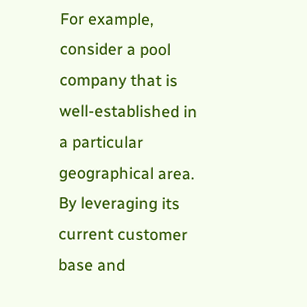For example, consider a pool company that is well-established in a particular geographical area. By leveraging its current customer base and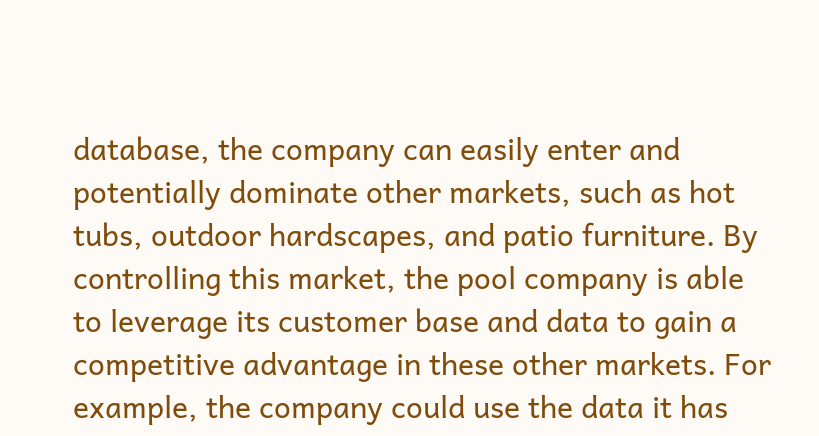database, the company can easily enter and potentially dominate other markets, such as hot tubs, outdoor hardscapes, and patio furniture. By controlling this market, the pool company is able to leverage its customer base and data to gain a competitive advantage in these other markets. For example, the company could use the data it has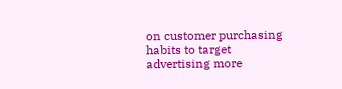on customer purchasing habits to target advertising more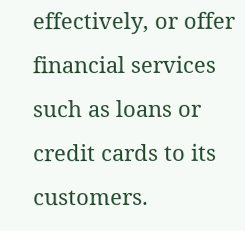effectively, or offer financial services such as loans or credit cards to its customers.